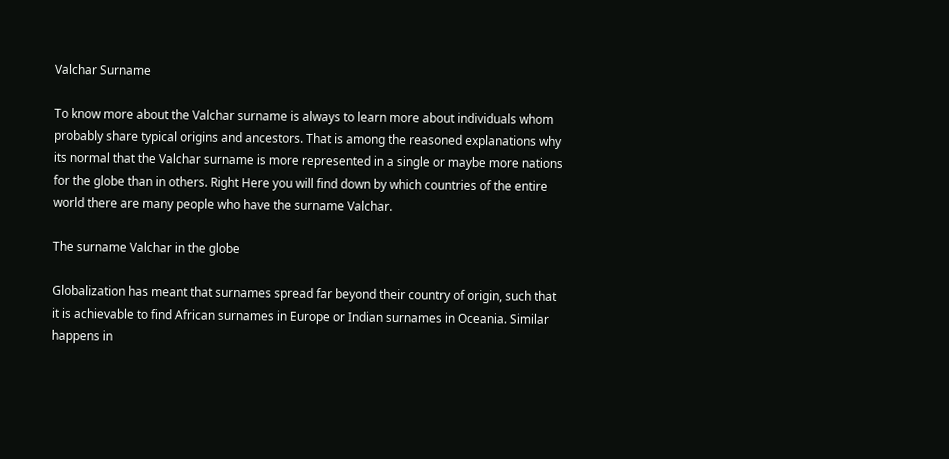Valchar Surname

To know more about the Valchar surname is always to learn more about individuals whom probably share typical origins and ancestors. That is among the reasoned explanations why its normal that the Valchar surname is more represented in a single or maybe more nations for the globe than in others. Right Here you will find down by which countries of the entire world there are many people who have the surname Valchar.

The surname Valchar in the globe

Globalization has meant that surnames spread far beyond their country of origin, such that it is achievable to find African surnames in Europe or Indian surnames in Oceania. Similar happens in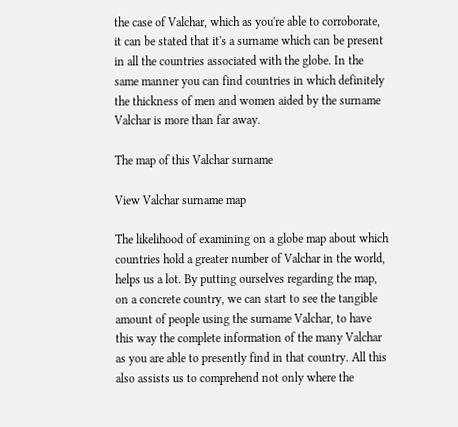the case of Valchar, which as you're able to corroborate, it can be stated that it's a surname which can be present in all the countries associated with the globe. In the same manner you can find countries in which definitely the thickness of men and women aided by the surname Valchar is more than far away.

The map of this Valchar surname

View Valchar surname map

The likelihood of examining on a globe map about which countries hold a greater number of Valchar in the world, helps us a lot. By putting ourselves regarding the map, on a concrete country, we can start to see the tangible amount of people using the surname Valchar, to have this way the complete information of the many Valchar as you are able to presently find in that country. All this also assists us to comprehend not only where the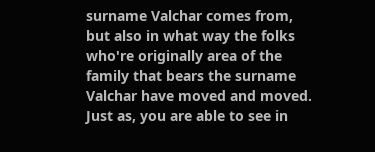surname Valchar comes from, but also in what way the folks who're originally area of the family that bears the surname Valchar have moved and moved. Just as, you are able to see in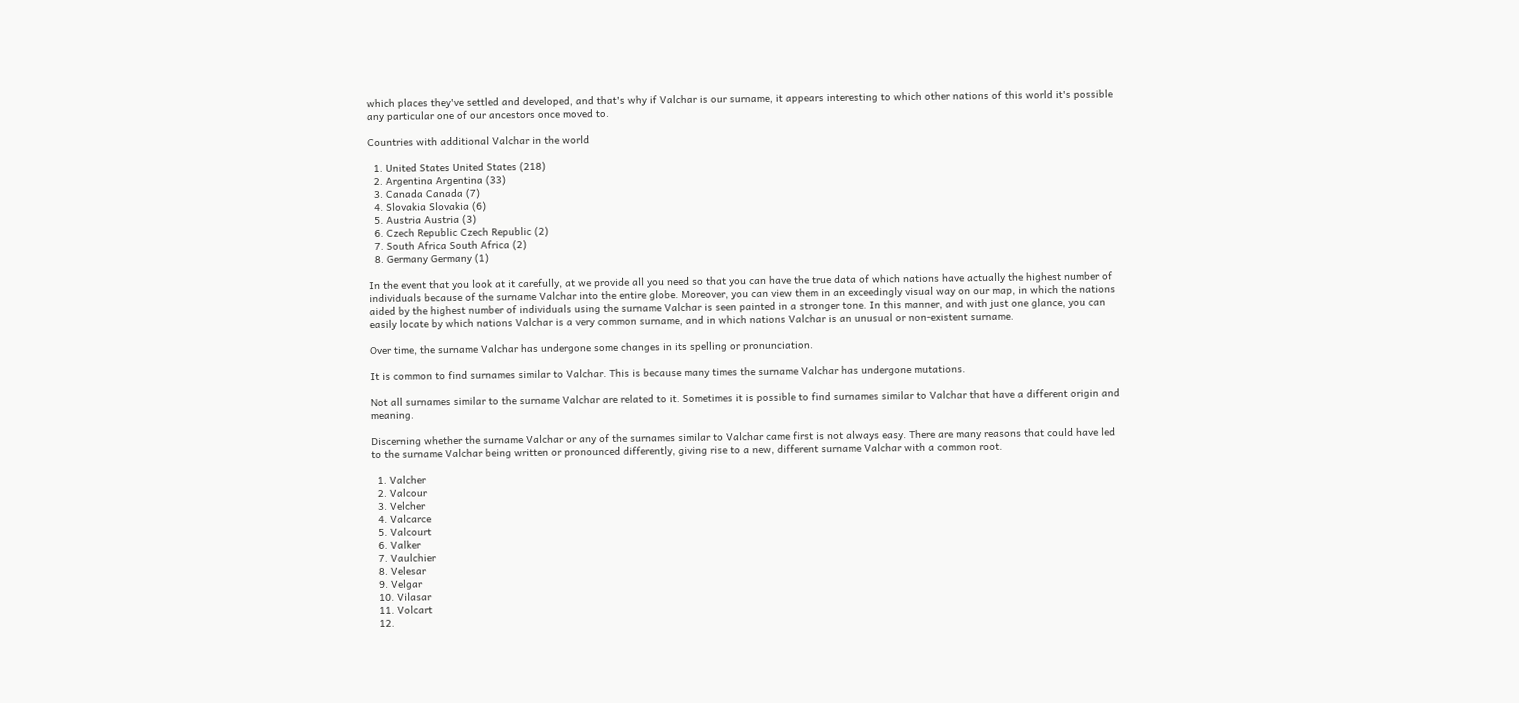which places they've settled and developed, and that's why if Valchar is our surname, it appears interesting to which other nations of this world it's possible any particular one of our ancestors once moved to.

Countries with additional Valchar in the world

  1. United States United States (218)
  2. Argentina Argentina (33)
  3. Canada Canada (7)
  4. Slovakia Slovakia (6)
  5. Austria Austria (3)
  6. Czech Republic Czech Republic (2)
  7. South Africa South Africa (2)
  8. Germany Germany (1)

In the event that you look at it carefully, at we provide all you need so that you can have the true data of which nations have actually the highest number of individuals because of the surname Valchar into the entire globe. Moreover, you can view them in an exceedingly visual way on our map, in which the nations aided by the highest number of individuals using the surname Valchar is seen painted in a stronger tone. In this manner, and with just one glance, you can easily locate by which nations Valchar is a very common surname, and in which nations Valchar is an unusual or non-existent surname.

Over time, the surname Valchar has undergone some changes in its spelling or pronunciation.

It is common to find surnames similar to Valchar. This is because many times the surname Valchar has undergone mutations.

Not all surnames similar to the surname Valchar are related to it. Sometimes it is possible to find surnames similar to Valchar that have a different origin and meaning.

Discerning whether the surname Valchar or any of the surnames similar to Valchar came first is not always easy. There are many reasons that could have led to the surname Valchar being written or pronounced differently, giving rise to a new, different surname Valchar with a common root.

  1. Valcher
  2. Valcour
  3. Velcher
  4. Valcarce
  5. Valcourt
  6. Valker
  7. Vaulchier
  8. Velesar
  9. Velgar
  10. Vilasar
  11. Volcart
  12.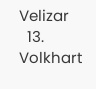Velizar
  13. Volkhart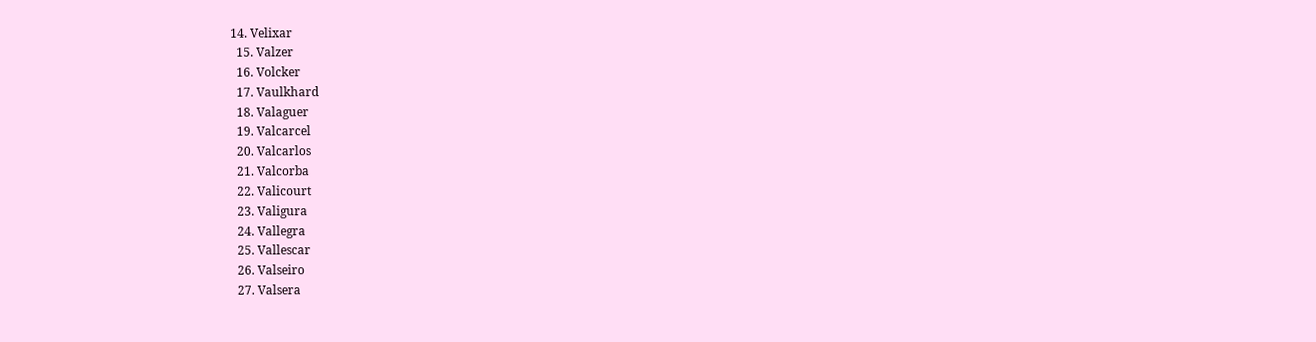14. Velixar
  15. Valzer
  16. Volcker
  17. Vaulkhard
  18. Valaguer
  19. Valcarcel
  20. Valcarlos
  21. Valcorba
  22. Valicourt
  23. Valigura
  24. Vallegra
  25. Vallescar
  26. Valseiro
  27. Valsera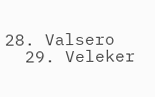28. Valsero
  29. Veleker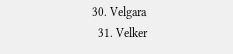30. Velgara
  31. Velker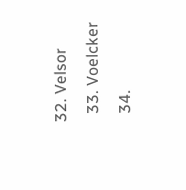32. Velsor
  33. Voelcker
  34.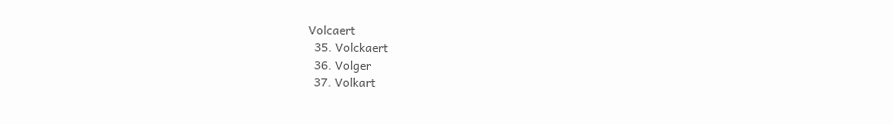Volcaert
  35. Volckaert
  36. Volger
  37. Volkart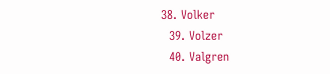38. Volker
  39. Volzer
  40. Valgren